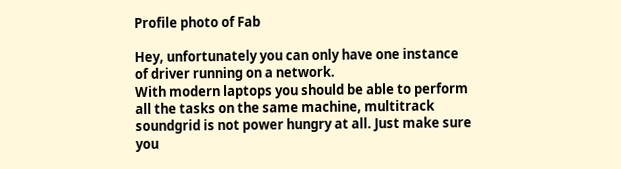Profile photo of Fab

Hey, unfortunately you can only have one instance of driver running on a network.
With modern laptops you should be able to perform all the tasks on the same machine, multitrack soundgrid is not power hungry at all. Just make sure you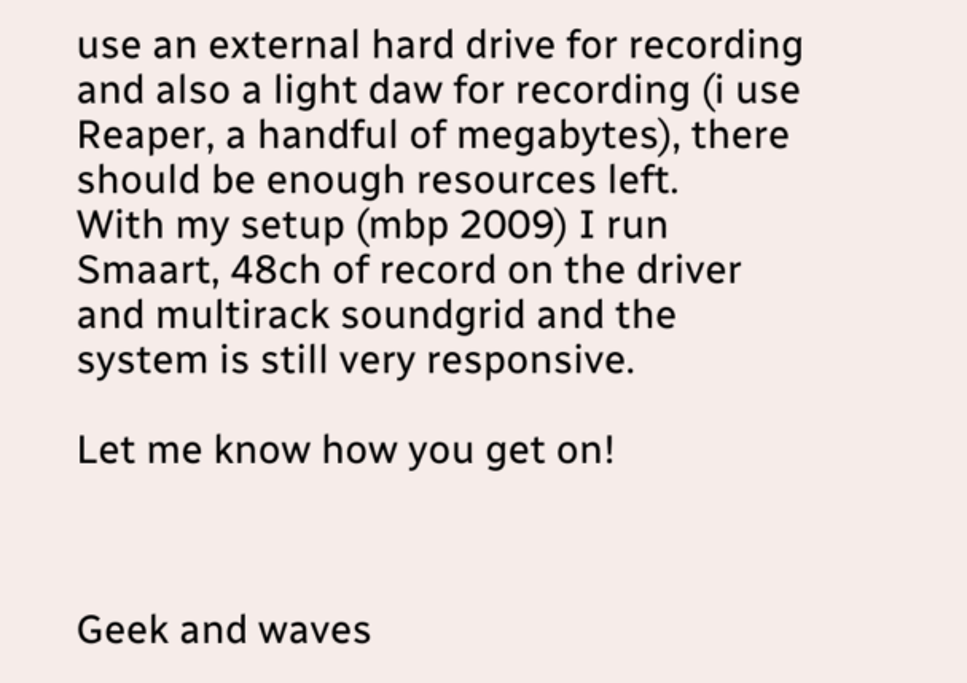use an external hard drive for recording and also a light daw for recording (i use Reaper, a handful of megabytes), there should be enough resources left.
With my setup (mbp 2009) I run Smaart, 48ch of record on the driver and multirack soundgrid and the system is still very responsive.

Let me know how you get on!



Geek and waves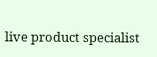live product specialist